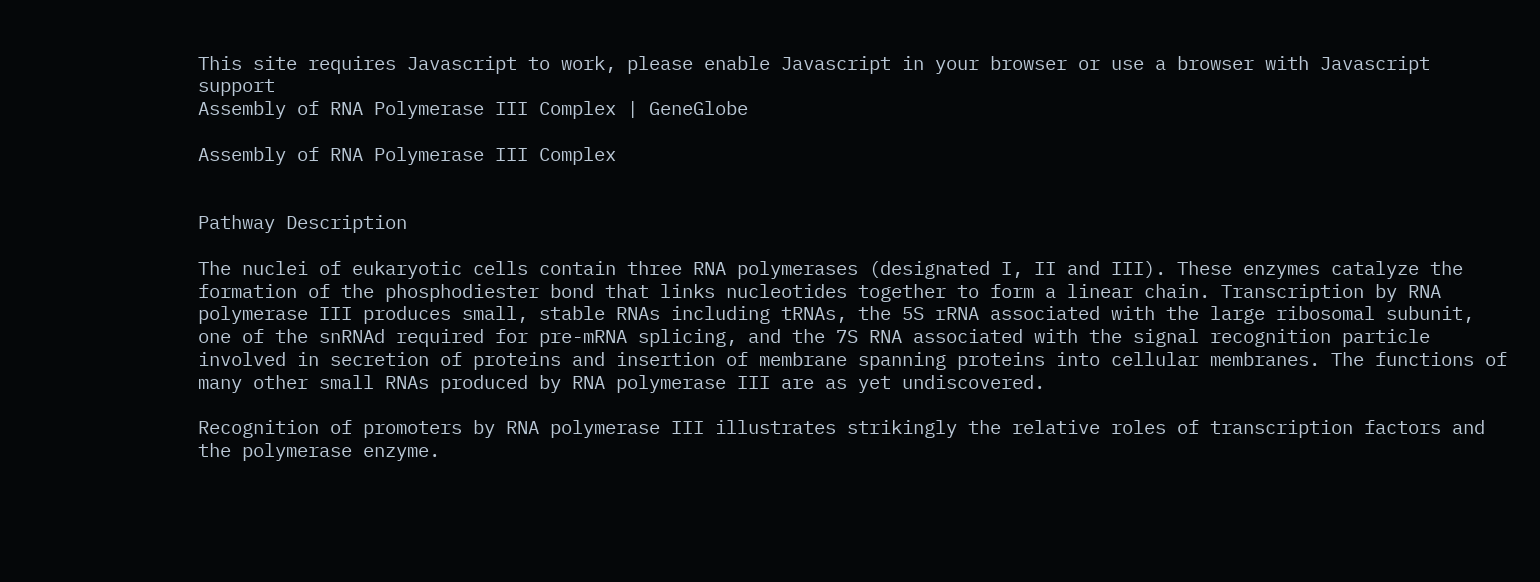This site requires Javascript to work, please enable Javascript in your browser or use a browser with Javascript support
Assembly of RNA Polymerase III Complex | GeneGlobe

Assembly of RNA Polymerase III Complex


Pathway Description

The nuclei of eukaryotic cells contain three RNA polymerases (designated I, II and III). These enzymes catalyze the formation of the phosphodiester bond that links nucleotides together to form a linear chain. Transcription by RNA polymerase III produces small, stable RNAs including tRNAs, the 5S rRNA associated with the large ribosomal subunit, one of the snRNAd required for pre-mRNA splicing, and the 7S RNA associated with the signal recognition particle involved in secretion of proteins and insertion of membrane spanning proteins into cellular membranes. The functions of many other small RNAs produced by RNA polymerase III are as yet undiscovered.

Recognition of promoters by RNA polymerase III illustrates strikingly the relative roles of transcription factors and the polymerase enzyme.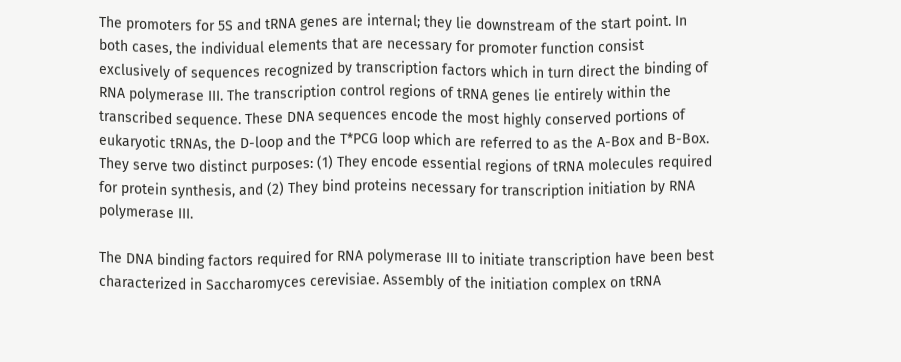The promoters for 5S and tRNA genes are internal; they lie downstream of the start point. In both cases, the individual elements that are necessary for promoter function consist exclusively of sequences recognized by transcription factors which in turn direct the binding of RNA polymerase III. The transcription control regions of tRNA genes lie entirely within the transcribed sequence. These DNA sequences encode the most highly conserved portions of eukaryotic tRNAs, the D-loop and the T*PCG loop which are referred to as the A-Box and B-Box. They serve two distinct purposes: (1) They encode essential regions of tRNA molecules required for protein synthesis, and (2) They bind proteins necessary for transcription initiation by RNA polymerase III.

The DNA binding factors required for RNA polymerase III to initiate transcription have been best characterized in Saccharomyces cerevisiae. Assembly of the initiation complex on tRNA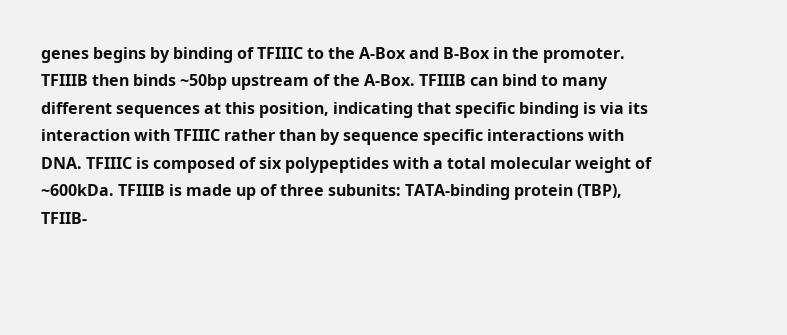genes begins by binding of TFIIIC to the A-Box and B-Box in the promoter. TFIIIB then binds ~50bp upstream of the A-Box. TFIIIB can bind to many different sequences at this position, indicating that specific binding is via its interaction with TFIIIC rather than by sequence specific interactions with DNA. TFIIIC is composed of six polypeptides with a total molecular weight of ~600kDa. TFIIIB is made up of three subunits: TATA-binding protein (TBP), TFIIB-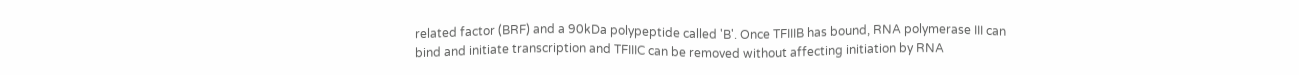related factor (BRF) and a 90kDa polypeptide called 'B'. Once TFIIIB has bound, RNA polymerase III can bind and initiate transcription and TFIIIC can be removed without affecting initiation by RNA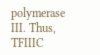polymerase III. Thus, TFIIIC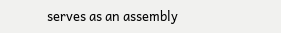serves as an assembly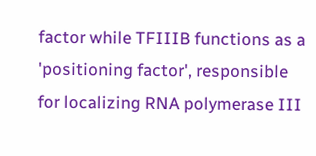factor while TFIIIB functions as a 'positioning factor', responsible for localizing RNA polymerase III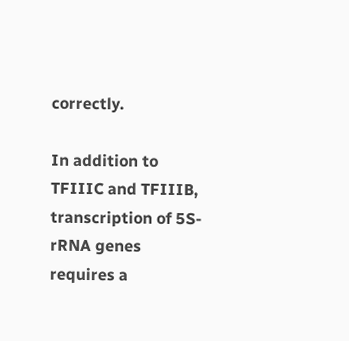correctly.

In addition to TFIIIC and TFIIIB, transcription of 5S-rRNA genes requires a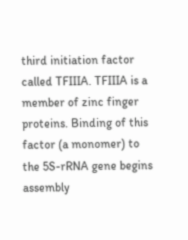third initiation factor called TFIIIA. TFIIIA is a member of zinc finger proteins. Binding of this factor (a monomer) to the 5S-rRNA gene begins assembly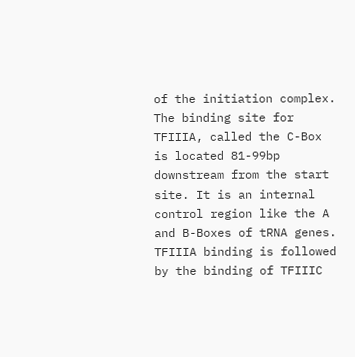of the initiation complex. The binding site for TFIIIA, called the C-Box is located 81-99bp downstream from the start site. It is an internal control region like the A and B-Boxes of tRNA genes. TFIIIA binding is followed by the binding of TFIIIC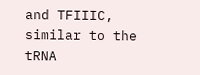and TFIIIC, similar to the tRNA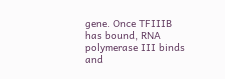gene. Once TFIIIB has bound, RNA polymerase III binds and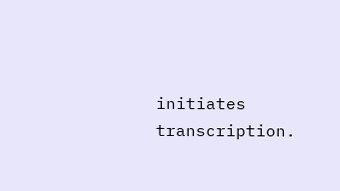initiates transcription.